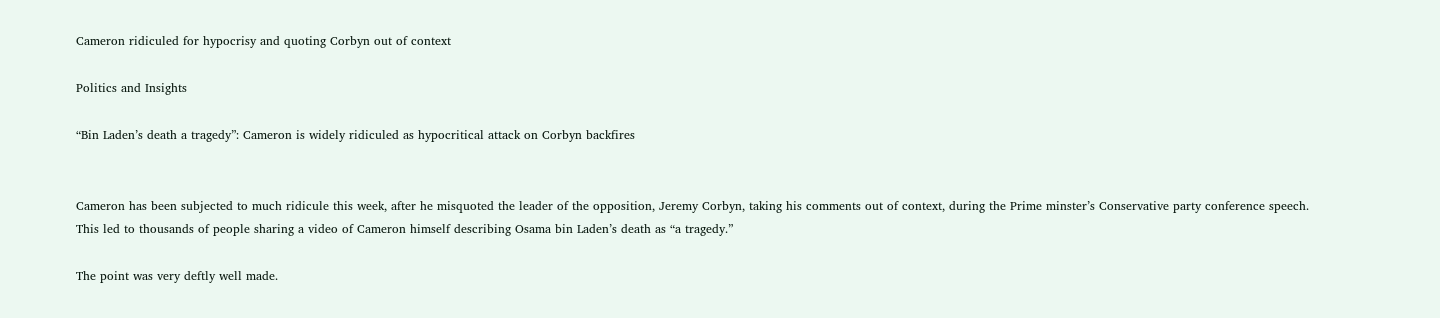Cameron ridiculed for hypocrisy and quoting Corbyn out of context

Politics and Insights

“Bin Laden’s death a tragedy”: Cameron is widely ridiculed as hypocritical attack on Corbyn backfires


Cameron has been subjected to much ridicule this week, after he misquoted the leader of the opposition, Jeremy Corbyn, taking his comments out of context, during the Prime minster’s Conservative party conference speech. This led to thousands of people sharing a video of Cameron himself describing Osama bin Laden’s death as “a tragedy.”

The point was very deftly well made.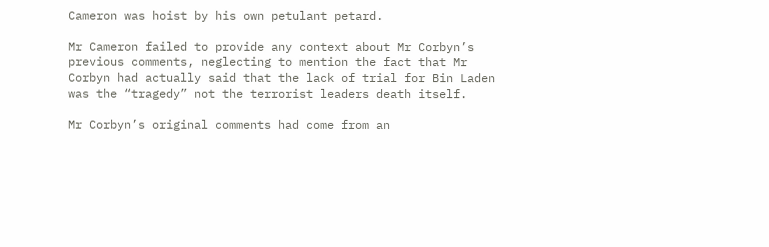Cameron was hoist by his own petulant petard.

Mr Cameron failed to provide any context about Mr Corbyn’s previous comments, neglecting to mention the fact that Mr Corbyn had actually said that the lack of trial for Bin Laden was the “tragedy” not the terrorist leaders death itself.

Mr Corbyn’s original comments had come from an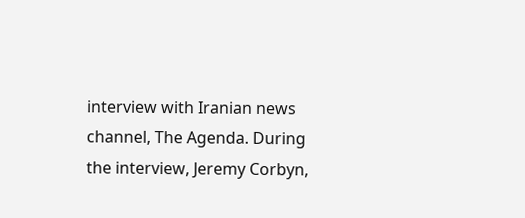interview with Iranian news channel, The Agenda. During the interview, Jeremy Corbyn,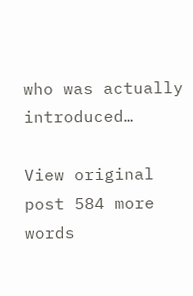who was actually introduced…

View original post 584 more words